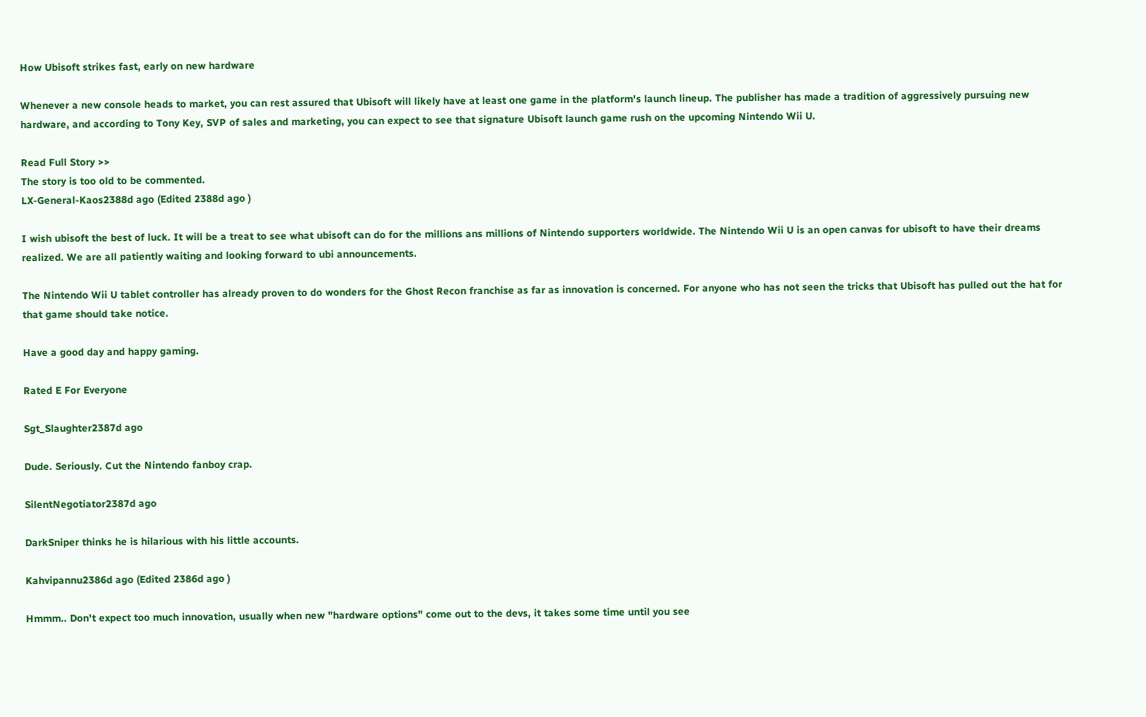How Ubisoft strikes fast, early on new hardware

Whenever a new console heads to market, you can rest assured that Ubisoft will likely have at least one game in the platform's launch lineup. The publisher has made a tradition of aggressively pursuing new hardware, and according to Tony Key, SVP of sales and marketing, you can expect to see that signature Ubisoft launch game rush on the upcoming Nintendo Wii U.

Read Full Story >>
The story is too old to be commented.
LX-General-Kaos2388d ago (Edited 2388d ago )

I wish ubisoft the best of luck. It will be a treat to see what ubisoft can do for the millions ans millions of Nintendo supporters worldwide. The Nintendo Wii U is an open canvas for ubisoft to have their dreams realized. We are all patiently waiting and looking forward to ubi announcements.

The Nintendo Wii U tablet controller has already proven to do wonders for the Ghost Recon franchise as far as innovation is concerned. For anyone who has not seen the tricks that Ubisoft has pulled out the hat for that game should take notice.

Have a good day and happy gaming.

Rated E For Everyone

Sgt_Slaughter2387d ago

Dude. Seriously. Cut the Nintendo fanboy crap.

SilentNegotiator2387d ago

DarkSniper thinks he is hilarious with his little accounts.

Kahvipannu2386d ago (Edited 2386d ago )

Hmmm.. Don't expect too much innovation, usually when new "hardware options" come out to the devs, it takes some time until you see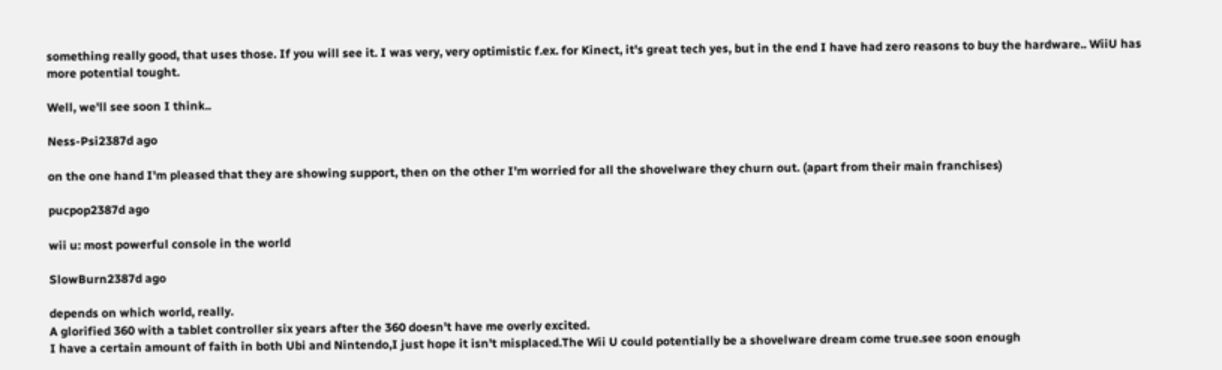something really good, that uses those. If you will see it. I was very, very optimistic f.ex. for Kinect, it's great tech yes, but in the end I have had zero reasons to buy the hardware.. WiiU has more potential tought.

Well, we'll see soon I think..

Ness-Psi2387d ago

on the one hand I'm pleased that they are showing support, then on the other I'm worried for all the shovelware they churn out. (apart from their main franchises)

pucpop2387d ago

wii u: most powerful console in the world

SlowBurn2387d ago

depends on which world, really.
A glorified 360 with a tablet controller six years after the 360 doesn't have me overly excited.
I have a certain amount of faith in both Ubi and Nintendo,I just hope it isn't misplaced.The Wii U could potentially be a shovelware dream come true.see soon enough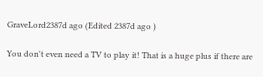GraveLord2387d ago (Edited 2387d ago )

You don't even need a TV to play it! That is a huge plus if there are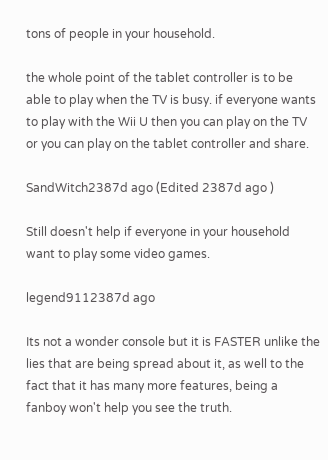tons of people in your household.

the whole point of the tablet controller is to be able to play when the TV is busy. if everyone wants to play with the Wii U then you can play on the TV or you can play on the tablet controller and share.

SandWitch2387d ago (Edited 2387d ago )

Still doesn't help if everyone in your household want to play some video games.

legend9112387d ago

Its not a wonder console but it is FASTER unlike the lies that are being spread about it, as well to the fact that it has many more features, being a fanboy won't help you see the truth.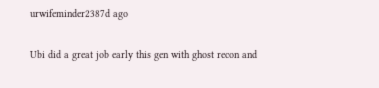urwifeminder2387d ago

Ubi did a great job early this gen with ghost recon and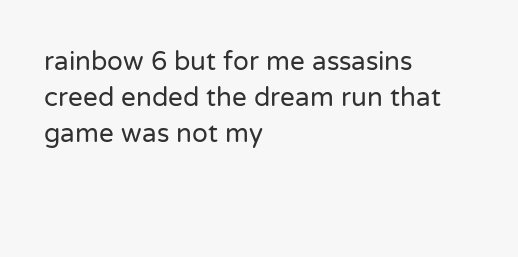rainbow 6 but for me assasins creed ended the dream run that game was not my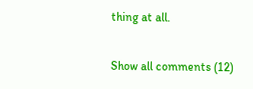thing at all.

Show all comments (12)